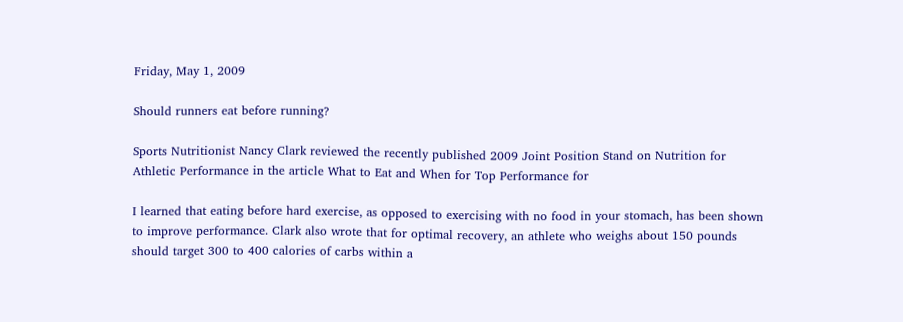Friday, May 1, 2009

Should runners eat before running?

Sports Nutritionist Nancy Clark reviewed the recently published 2009 Joint Position Stand on Nutrition for Athletic Performance in the article What to Eat and When for Top Performance for

I learned that eating before hard exercise, as opposed to exercising with no food in your stomach, has been shown to improve performance. Clark also wrote that for optimal recovery, an athlete who weighs about 150 pounds should target 300 to 400 calories of carbs within a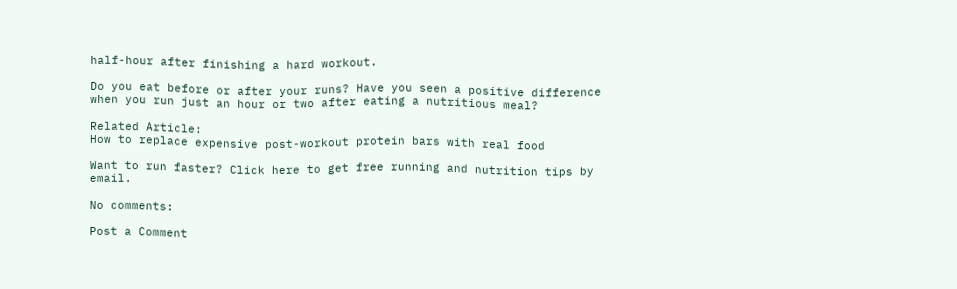half-hour after finishing a hard workout.

Do you eat before or after your runs? Have you seen a positive difference when you run just an hour or two after eating a nutritious meal?

Related Article:
How to replace expensive post-workout protein bars with real food

Want to run faster? Click here to get free running and nutrition tips by email.

No comments:

Post a Comment